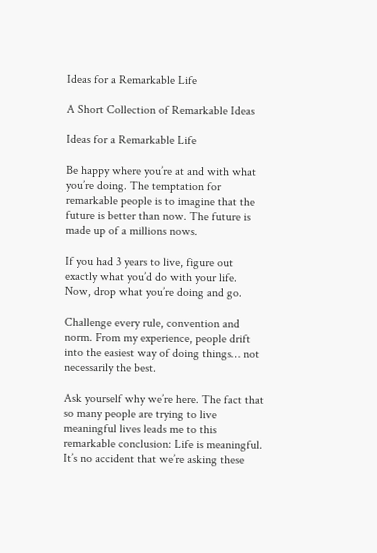Ideas for a Remarkable Life

A Short Collection of Remarkable Ideas

Ideas for a Remarkable Life

Be happy where you’re at and with what you’re doing. The temptation for remarkable people is to imagine that the future is better than now. The future is made up of a millions nows.

If you had 3 years to live, figure out exactly what you’d do with your life. Now, drop what you’re doing and go.

Challenge every rule, convention and norm. From my experience, people drift into the easiest way of doing things… not necessarily the best.

Ask yourself why we’re here. The fact that so many people are trying to live meaningful lives leads me to this remarkable conclusion: Life is meaningful. It’s no accident that we’re asking these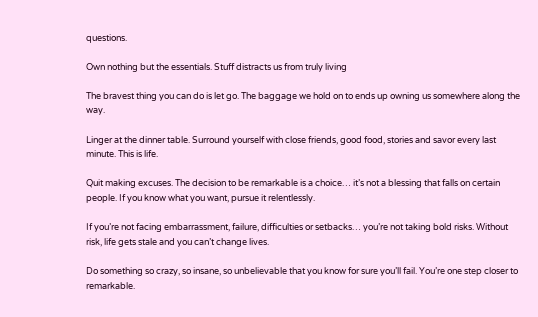questions.

Own nothing but the essentials. Stuff distracts us from truly living

The bravest thing you can do is let go. The baggage we hold on to ends up owning us somewhere along the way.

Linger at the dinner table. Surround yourself with close friends, good food, stories and savor every last minute. This is life.

Quit making excuses. The decision to be remarkable is a choice… it’s not a blessing that falls on certain people. If you know what you want, pursue it relentlessly.

If you’re not facing embarrassment, failure, difficulties or setbacks… you’re not taking bold risks. Without risk, life gets stale and you can’t change lives.

Do something so crazy, so insane, so unbelievable that you know for sure you’ll fail. You’re one step closer to remarkable.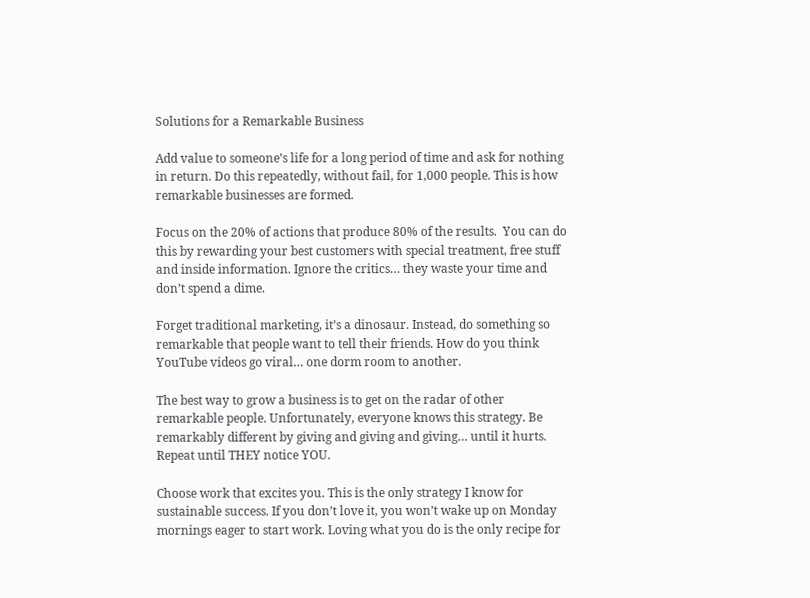Solutions for a Remarkable Business

Add value to someone’s life for a long period of time and ask for nothing in return. Do this repeatedly, without fail, for 1,000 people. This is how remarkable businesses are formed.

Focus on the 20% of actions that produce 80% of the results.  You can do this by rewarding your best customers with special treatment, free stuff and inside information. Ignore the critics… they waste your time and don’t spend a dime.

Forget traditional marketing, it’s a dinosaur. Instead, do something so remarkable that people want to tell their friends. How do you think YouTube videos go viral… one dorm room to another.

The best way to grow a business is to get on the radar of other remarkable people. Unfortunately, everyone knows this strategy. Be remarkably different by giving and giving and giving… until it hurts. Repeat until THEY notice YOU.

Choose work that excites you. This is the only strategy I know for sustainable success. If you don’t love it, you won’t wake up on Monday mornings eager to start work. Loving what you do is the only recipe for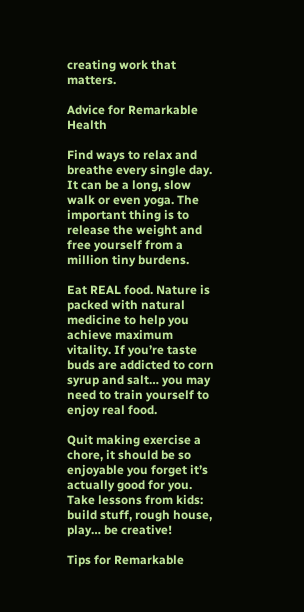creating work that matters.

Advice for Remarkable Health

Find ways to relax and breathe every single day. It can be a long, slow walk or even yoga. The important thing is to release the weight and free yourself from a million tiny burdens.

Eat REAL food. Nature is packed with natural medicine to help you achieve maximum vitality. If you’re taste buds are addicted to corn syrup and salt… you may need to train yourself to enjoy real food.

Quit making exercise a chore, it should be so enjoyable you forget it’s actually good for you. Take lessons from kids: build stuff, rough house, play… be creative!

Tips for Remarkable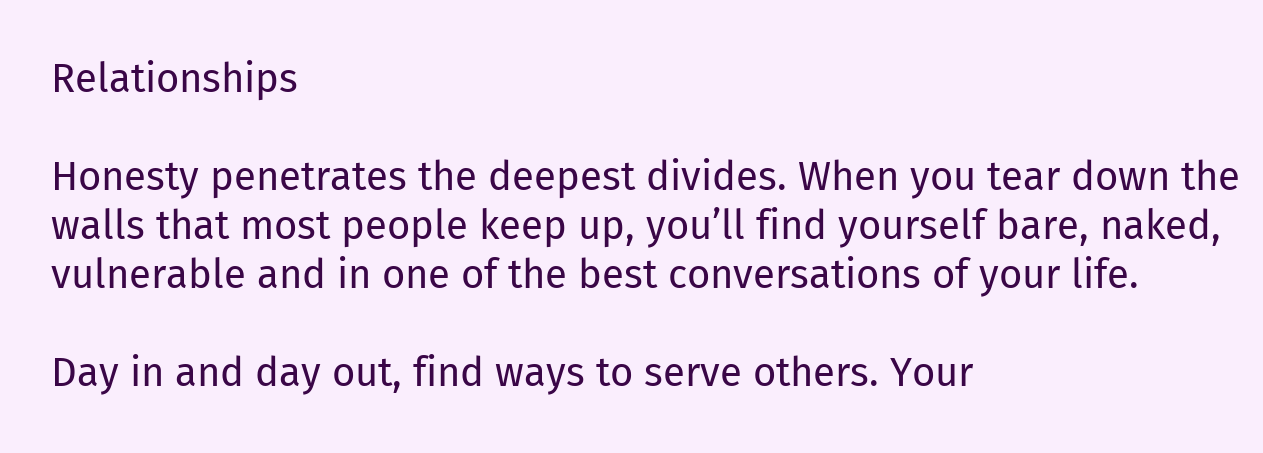Relationships

Honesty penetrates the deepest divides. When you tear down the walls that most people keep up, you’ll find yourself bare, naked, vulnerable and in one of the best conversations of your life.

Day in and day out, find ways to serve others. Your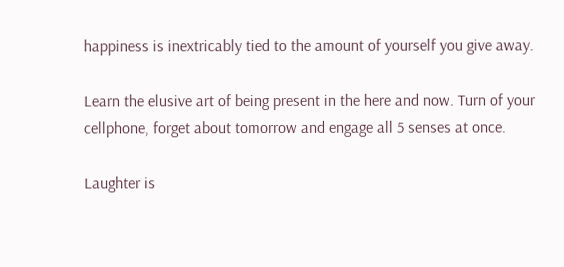happiness is inextricably tied to the amount of yourself you give away.

Learn the elusive art of being present in the here and now. Turn of your cellphone, forget about tomorrow and engage all 5 senses at once.

Laughter is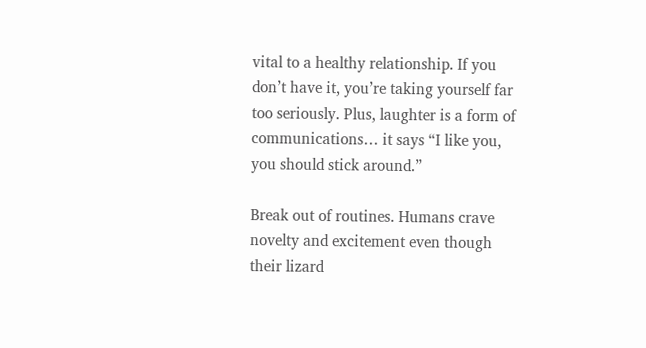vital to a healthy relationship. If you don’t have it, you’re taking yourself far too seriously. Plus, laughter is a form of communications… it says “I like you, you should stick around.”

Break out of routines. Humans crave novelty and excitement even though their lizard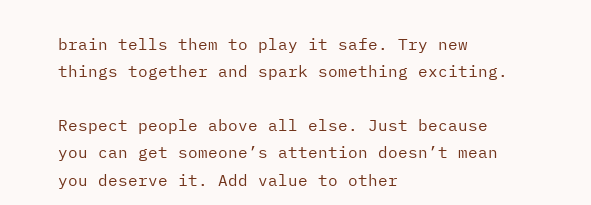brain tells them to play it safe. Try new things together and spark something exciting.

Respect people above all else. Just because you can get someone’s attention doesn’t mean you deserve it. Add value to other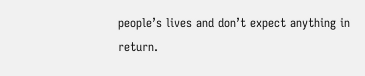people’s lives and don’t expect anything in return.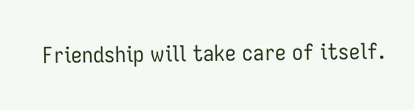Friendship will take care of itself.